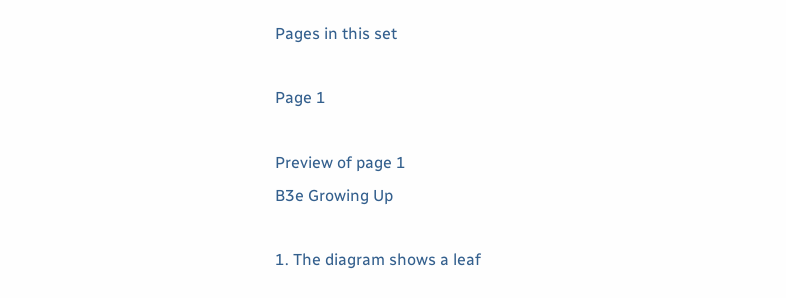Pages in this set

Page 1

Preview of page 1
B3e Growing Up

1. The diagram shows a leaf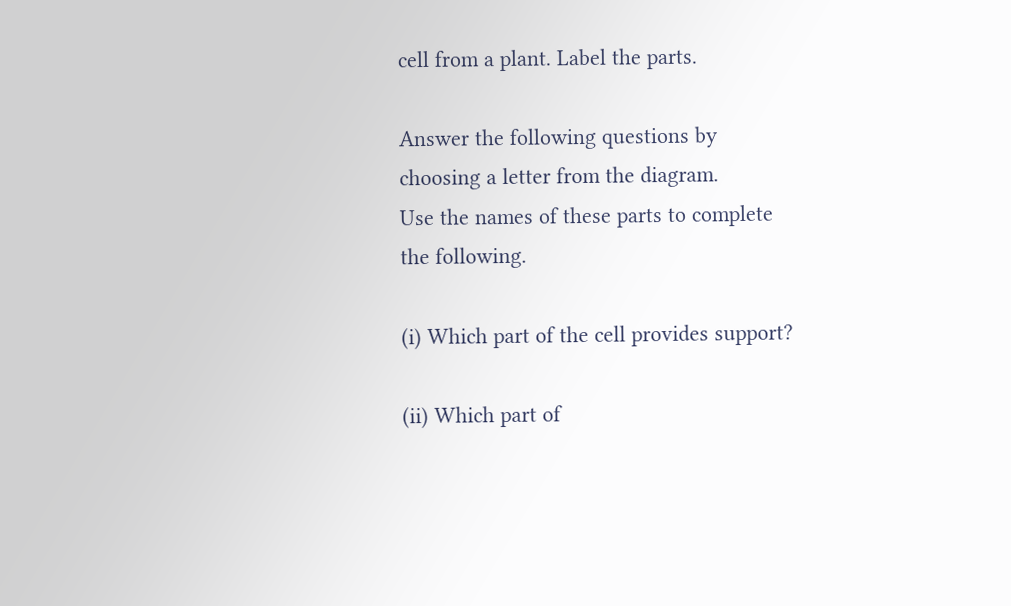cell from a plant. Label the parts.

Answer the following questions by choosing a letter from the diagram.
Use the names of these parts to complete the following.

(i) Which part of the cell provides support?

(ii) Which part of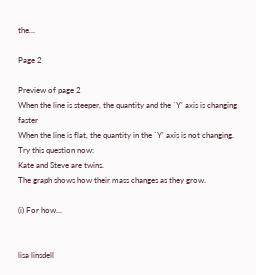the…

Page 2

Preview of page 2
When the line is steeper, the quantity and the `Y' axis is changing faster
When the line is flat, the quantity in the `Y' axis is not changing.
Try this question now:
Kate and Steve are twins.
The graph shows how their mass changes as they grow.

(i) For how…


lisa linsdell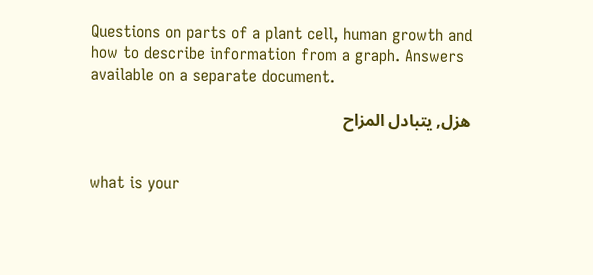Questions on parts of a plant cell, human growth and how to describe information from a graph. Answers available on a separate document.

هزل, يتبادل المزاح


what is your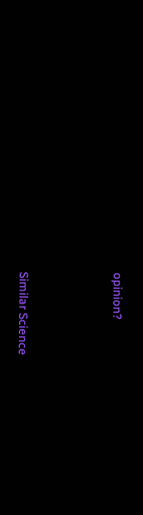opinion?



Similar Science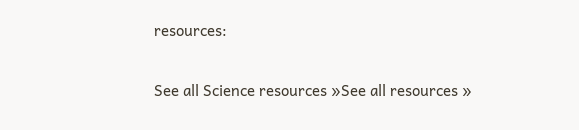resources:

See all Science resources »See all resources »